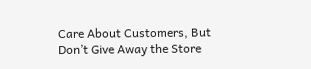Care About Customers, But Don’t Give Away the Store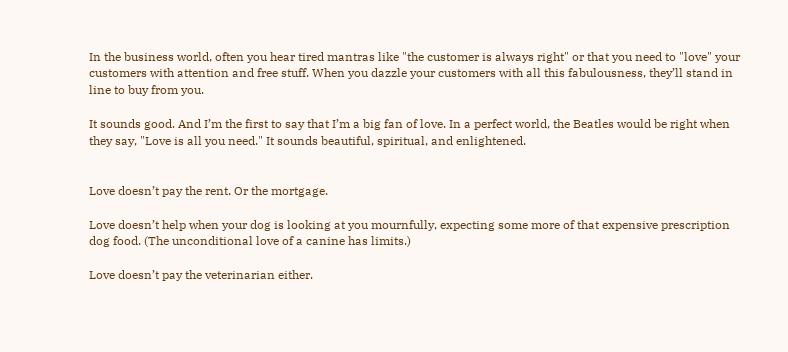In the business world, often you hear tired mantras like "the customer is always right" or that you need to "love" your customers with attention and free stuff. When you dazzle your customers with all this fabulousness, they’ll stand in line to buy from you.

It sounds good. And I’m the first to say that I’m a big fan of love. In a perfect world, the Beatles would be right when they say, "Love is all you need." It sounds beautiful, spiritual, and enlightened.


Love doesn’t pay the rent. Or the mortgage.

Love doesn’t help when your dog is looking at you mournfully, expecting some more of that expensive prescription dog food. (The unconditional love of a canine has limits.)

Love doesn’t pay the veterinarian either.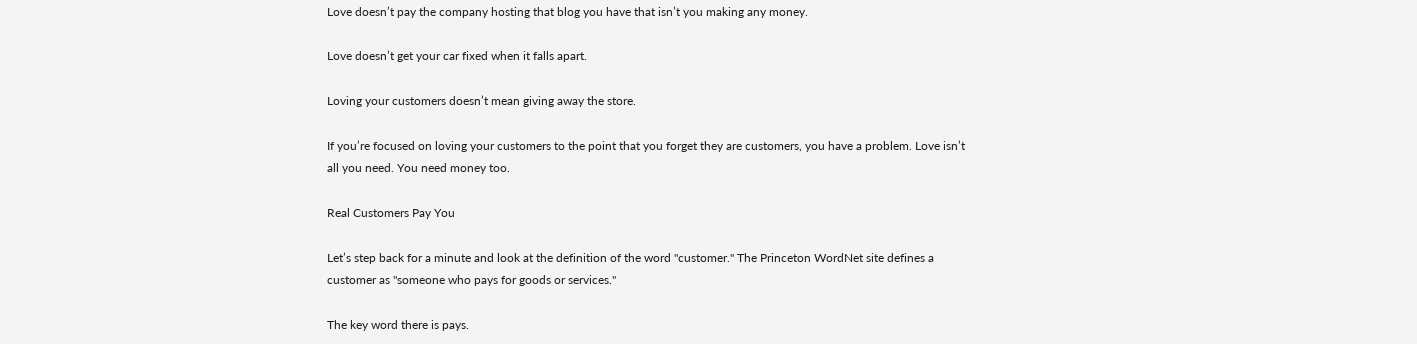Love doesn’t pay the company hosting that blog you have that isn’t you making any money.

Love doesn’t get your car fixed when it falls apart.

Loving your customers doesn’t mean giving away the store.

If you’re focused on loving your customers to the point that you forget they are customers, you have a problem. Love isn’t all you need. You need money too.

Real Customers Pay You

Let’s step back for a minute and look at the definition of the word "customer." The Princeton WordNet site defines a customer as "someone who pays for goods or services."

The key word there is pays.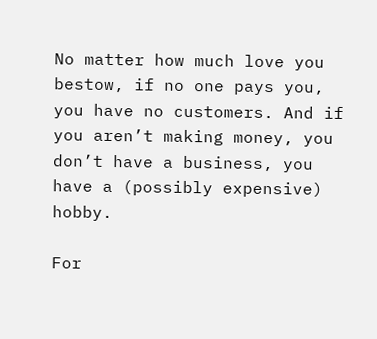No matter how much love you bestow, if no one pays you, you have no customers. And if you aren’t making money, you don’t have a business, you have a (possibly expensive) hobby.

For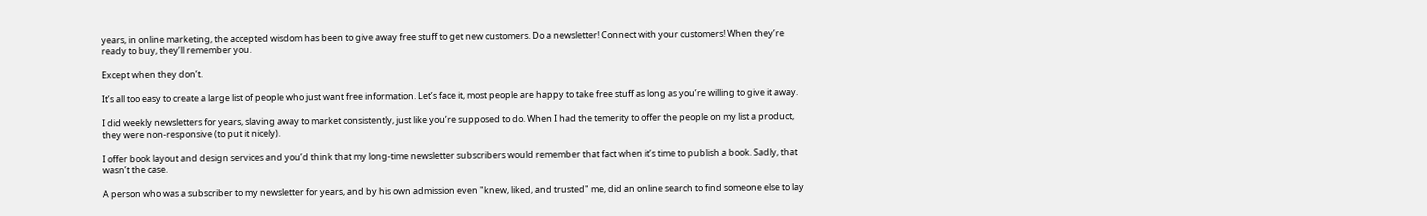years, in online marketing, the accepted wisdom has been to give away free stuff to get new customers. Do a newsletter! Connect with your customers! When they’re ready to buy, they’ll remember you.

Except when they don’t.

It’s all too easy to create a large list of people who just want free information. Let’s face it, most people are happy to take free stuff as long as you’re willing to give it away.

I did weekly newsletters for years, slaving away to market consistently, just like you’re supposed to do. When I had the temerity to offer the people on my list a product, they were non-responsive (to put it nicely).

I offer book layout and design services and you’d think that my long-time newsletter subscribers would remember that fact when it’s time to publish a book. Sadly, that wasn’t the case.

A person who was a subscriber to my newsletter for years, and by his own admission even "knew, liked, and trusted" me, did an online search to find someone else to lay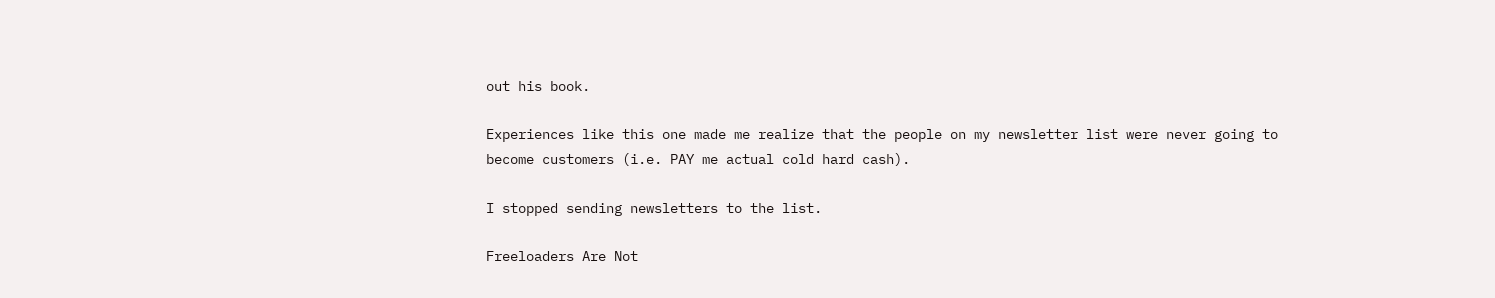out his book.

Experiences like this one made me realize that the people on my newsletter list were never going to become customers (i.e. PAY me actual cold hard cash).

I stopped sending newsletters to the list.

Freeloaders Are Not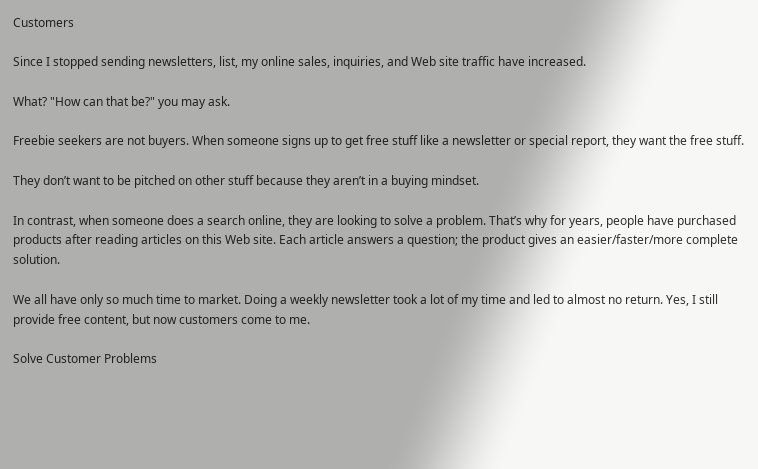Customers

Since I stopped sending newsletters, list, my online sales, inquiries, and Web site traffic have increased.

What? "How can that be?" you may ask.

Freebie seekers are not buyers. When someone signs up to get free stuff like a newsletter or special report, they want the free stuff.

They don’t want to be pitched on other stuff because they aren’t in a buying mindset.

In contrast, when someone does a search online, they are looking to solve a problem. That’s why for years, people have purchased products after reading articles on this Web site. Each article answers a question; the product gives an easier/faster/more complete solution.

We all have only so much time to market. Doing a weekly newsletter took a lot of my time and led to almost no return. Yes, I still provide free content, but now customers come to me.

Solve Customer Problems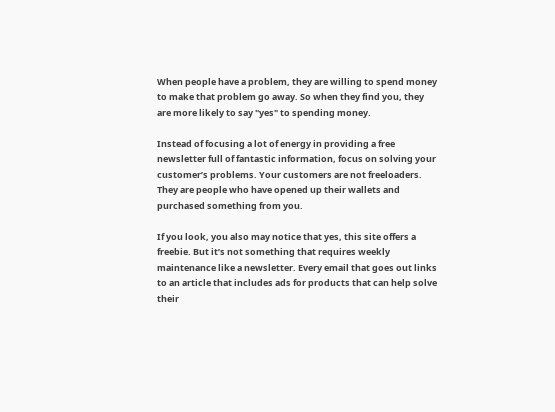When people have a problem, they are willing to spend money to make that problem go away. So when they find you, they are more likely to say "yes" to spending money.

Instead of focusing a lot of energy in providing a free newsletter full of fantastic information, focus on solving your customer’s problems. Your customers are not freeloaders. They are people who have opened up their wallets and purchased something from you.

If you look, you also may notice that yes, this site offers a freebie. But it’s not something that requires weekly maintenance like a newsletter. Every email that goes out links to an article that includes ads for products that can help solve their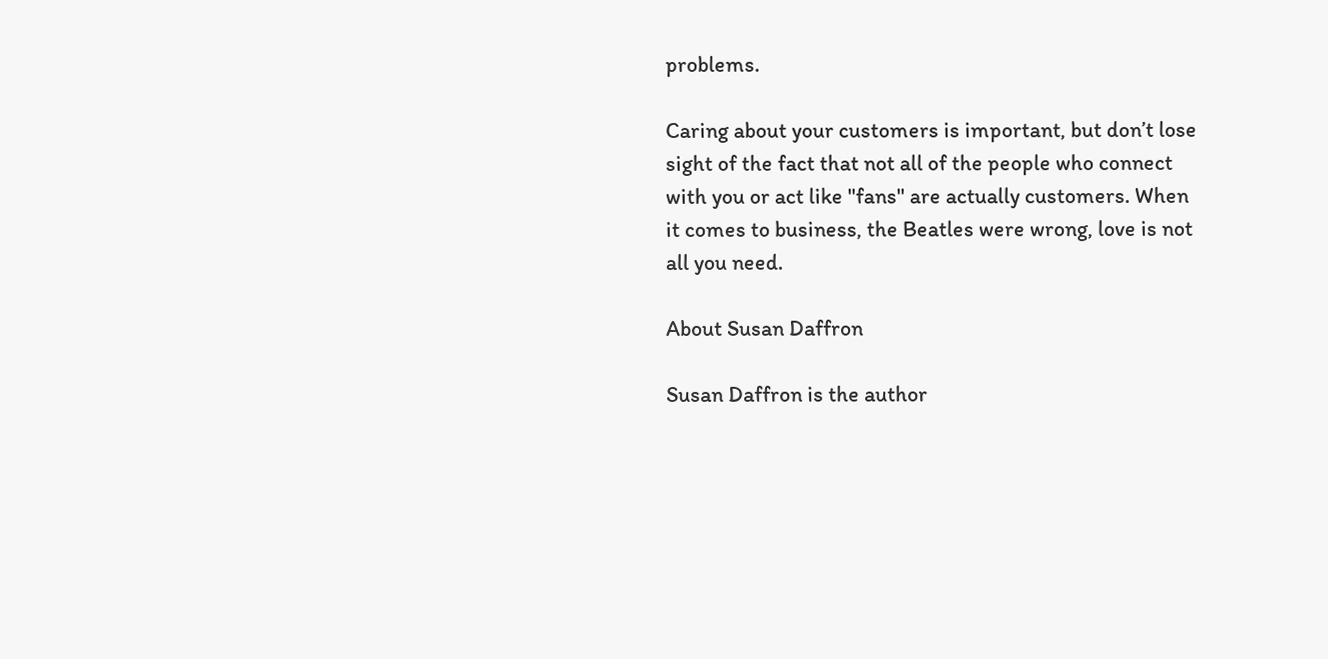problems.

Caring about your customers is important, but don’t lose sight of the fact that not all of the people who connect with you or act like "fans" are actually customers. When it comes to business, the Beatles were wrong, love is not all you need.

About Susan Daffron

Susan Daffron is the author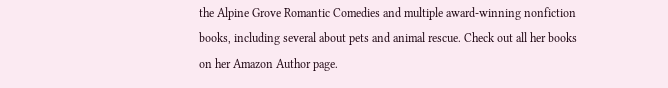the Alpine Grove Romantic Comedies and multiple award-winning nonfiction books, including several about pets and animal rescue. Check out all her books on her Amazon Author page.